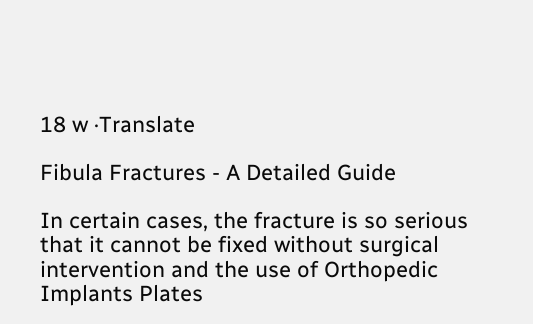18 w ·Translate

Fibula Fractures - A Detailed Guide

In certain cases, the fracture is so serious that it cannot be fixed without surgical intervention and the use of Orthopedic Implants Plates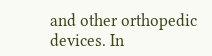and other orthopedic devices. In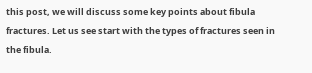this post, we will discuss some key points about fibula fractures. Let us see start with the types of fractures seen in the fibula.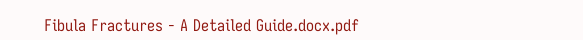Fibula Fractures - A Detailed Guide.docx.pdf